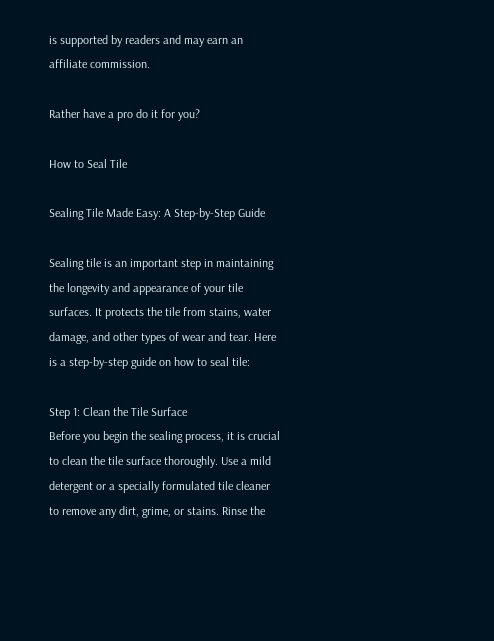is supported by readers and may earn an affiliate commission.

Rather have a pro do it for you?

How to Seal Tile

Sealing Tile Made Easy: A Step-by-Step Guide

Sealing tile is an important step in maintaining the longevity and appearance of your tile surfaces. It protects the tile from stains, water damage, and other types of wear and tear. Here is a step-by-step guide on how to seal tile:

Step 1: Clean the Tile Surface
Before you begin the sealing process, it is crucial to clean the tile surface thoroughly. Use a mild detergent or a specially formulated tile cleaner to remove any dirt, grime, or stains. Rinse the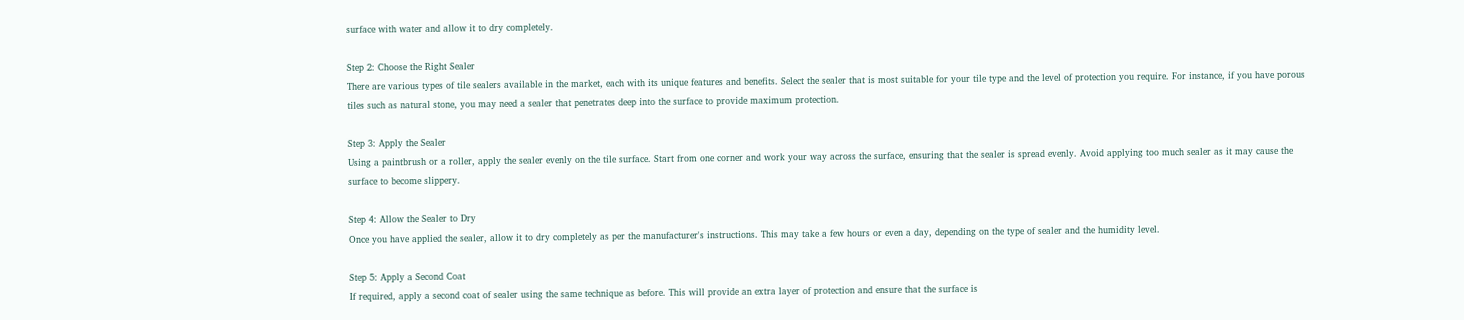surface with water and allow it to dry completely.

Step 2: Choose the Right Sealer
There are various types of tile sealers available in the market, each with its unique features and benefits. Select the sealer that is most suitable for your tile type and the level of protection you require. For instance, if you have porous tiles such as natural stone, you may need a sealer that penetrates deep into the surface to provide maximum protection.

Step 3: Apply the Sealer
Using a paintbrush or a roller, apply the sealer evenly on the tile surface. Start from one corner and work your way across the surface, ensuring that the sealer is spread evenly. Avoid applying too much sealer as it may cause the surface to become slippery.

Step 4: Allow the Sealer to Dry
Once you have applied the sealer, allow it to dry completely as per the manufacturer's instructions. This may take a few hours or even a day, depending on the type of sealer and the humidity level.

Step 5: Apply a Second Coat
If required, apply a second coat of sealer using the same technique as before. This will provide an extra layer of protection and ensure that the surface is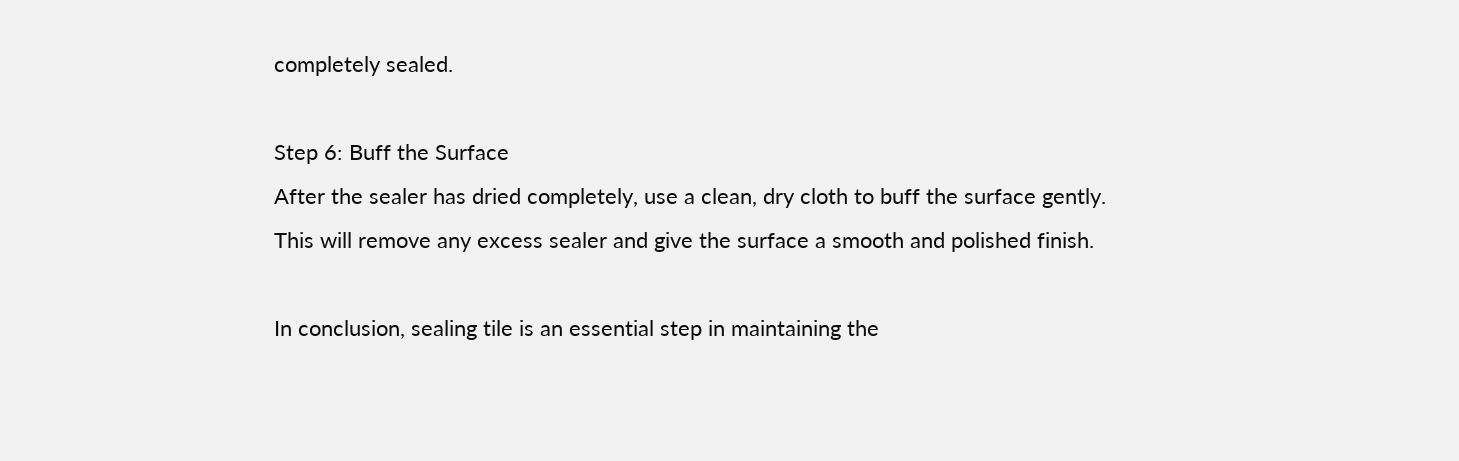completely sealed.

Step 6: Buff the Surface
After the sealer has dried completely, use a clean, dry cloth to buff the surface gently. This will remove any excess sealer and give the surface a smooth and polished finish.

In conclusion, sealing tile is an essential step in maintaining the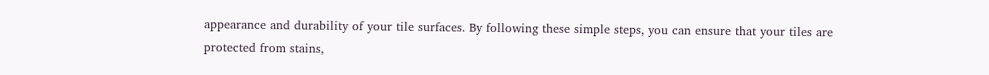appearance and durability of your tile surfaces. By following these simple steps, you can ensure that your tiles are protected from stains,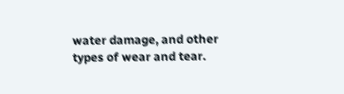water damage, and other types of wear and tear.